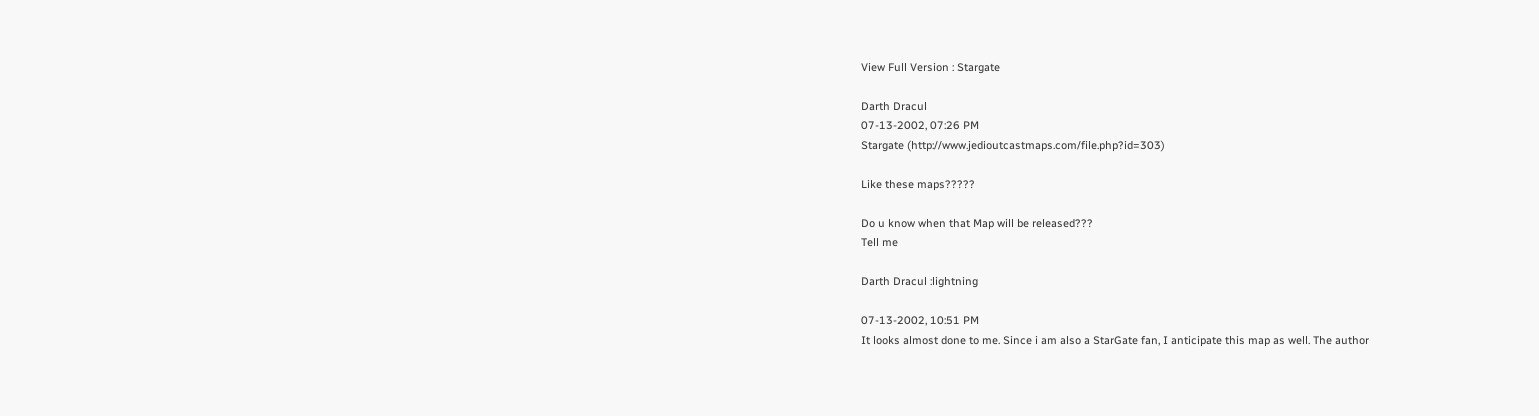View Full Version : Stargate

Darth Dracul
07-13-2002, 07:26 PM
Stargate (http://www.jedioutcastmaps.com/file.php?id=303)

Like these maps?????

Do u know when that Map will be released???
Tell me

Darth Dracul :lightning

07-13-2002, 10:51 PM
It looks almost done to me. Since i am also a StarGate fan, I anticipate this map as well. The author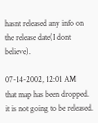hasnt released any info on the release date(I dont believe).

07-14-2002, 12:01 AM
that map has been dropped. it is not going to be released.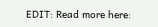EDIT: Read more here: